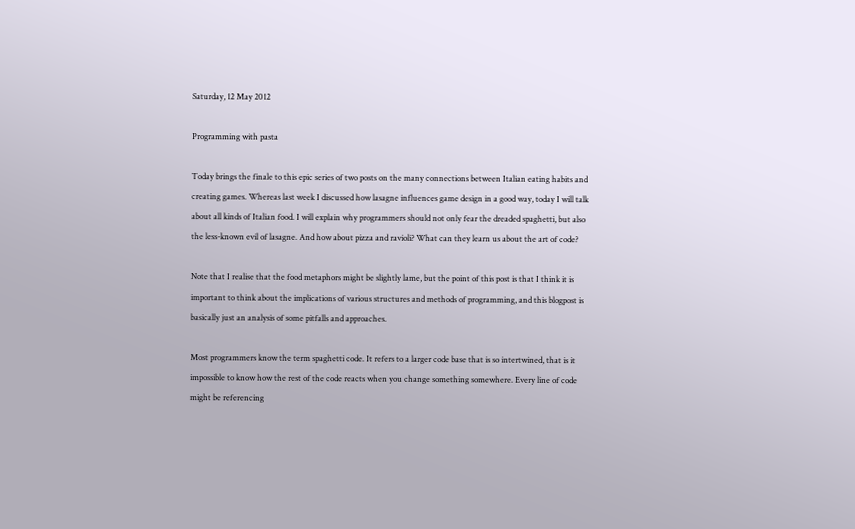Saturday, 12 May 2012

Programming with pasta

Today brings the finale to this epic series of two posts on the many connections between Italian eating habits and creating games. Whereas last week I discussed how lasagne influences game design in a good way, today I will talk about all kinds of Italian food. I will explain why programmers should not only fear the dreaded spaghetti, but also the less-known evil of lasagne. And how about pizza and ravioli? What can they learn us about the art of code?

Note that I realise that the food metaphors might be slightly lame, but the point of this post is that I think it is important to think about the implications of various structures and methods of programming, and this blogpost is basically just an analysis of some pitfalls and approaches.

Most programmers know the term spaghetti code. It refers to a larger code base that is so intertwined, that is it impossible to know how the rest of the code reacts when you change something somewhere. Every line of code might be referencing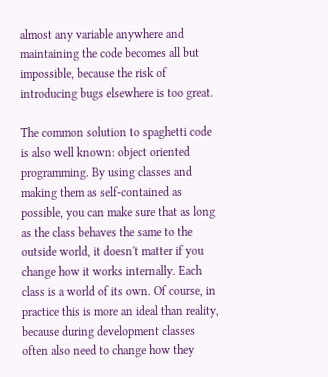almost any variable anywhere and maintaining the code becomes all but impossible, because the risk of introducing bugs elsewhere is too great.

The common solution to spaghetti code is also well known: object oriented programming. By using classes and making them as self-contained as possible, you can make sure that as long as the class behaves the same to the outside world, it doesn't matter if you change how it works internally. Each class is a world of its own. Of course, in practice this is more an ideal than reality, because during development classes often also need to change how they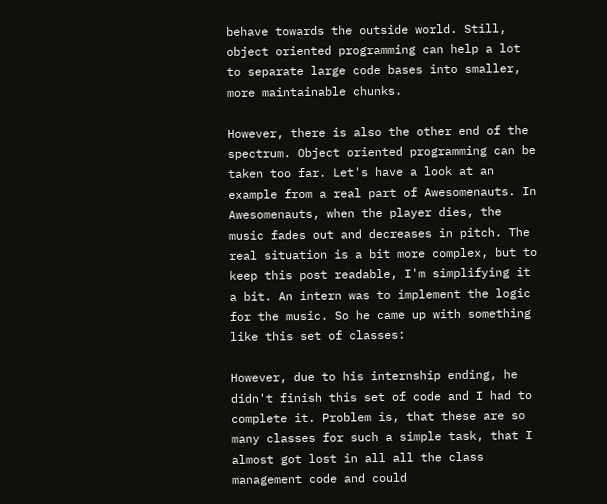behave towards the outside world. Still, object oriented programming can help a lot to separate large code bases into smaller, more maintainable chunks.

However, there is also the other end of the spectrum. Object oriented programming can be taken too far. Let's have a look at an example from a real part of Awesomenauts. In Awesomenauts, when the player dies, the music fades out and decreases in pitch. The real situation is a bit more complex, but to keep this post readable, I'm simplifying it a bit. An intern was to implement the logic for the music. So he came up with something like this set of classes:

However, due to his internship ending, he didn't finish this set of code and I had to complete it. Problem is, that these are so many classes for such a simple task, that I almost got lost in all all the class management code and could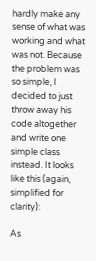hardly make any sense of what was working and what was not. Because the problem was so simple, I decided to just throw away his code altogether and write one simple class instead. It looks like this (again, simplified for clarity):

As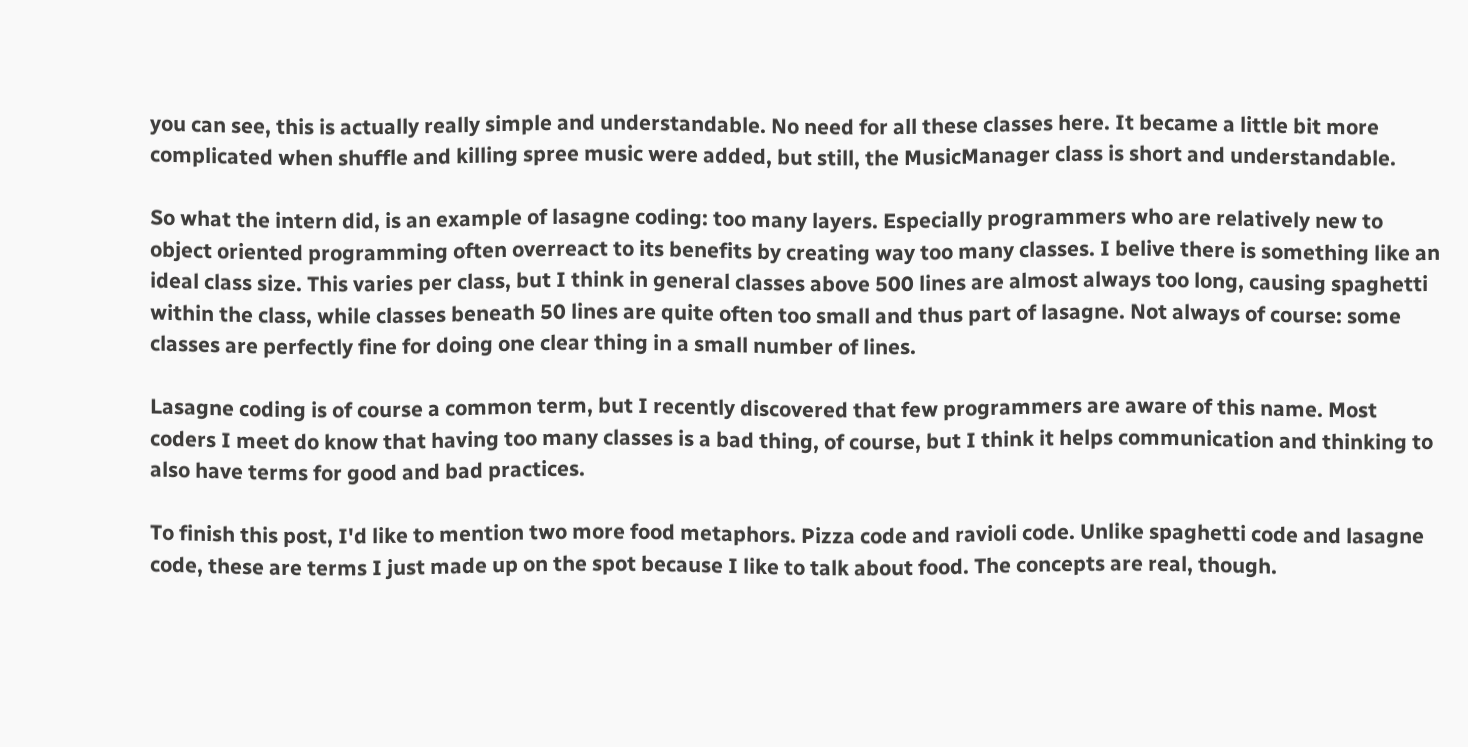you can see, this is actually really simple and understandable. No need for all these classes here. It became a little bit more complicated when shuffle and killing spree music were added, but still, the MusicManager class is short and understandable.

So what the intern did, is an example of lasagne coding: too many layers. Especially programmers who are relatively new to object oriented programming often overreact to its benefits by creating way too many classes. I belive there is something like an ideal class size. This varies per class, but I think in general classes above 500 lines are almost always too long, causing spaghetti within the class, while classes beneath 50 lines are quite often too small and thus part of lasagne. Not always of course: some classes are perfectly fine for doing one clear thing in a small number of lines.

Lasagne coding is of course a common term, but I recently discovered that few programmers are aware of this name. Most coders I meet do know that having too many classes is a bad thing, of course, but I think it helps communication and thinking to also have terms for good and bad practices.

To finish this post, I'd like to mention two more food metaphors. Pizza code and ravioli code. Unlike spaghetti code and lasagne code, these are terms I just made up on the spot because I like to talk about food. The concepts are real, though.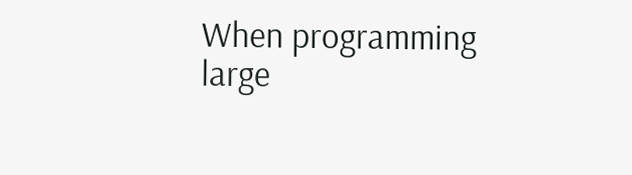When programming large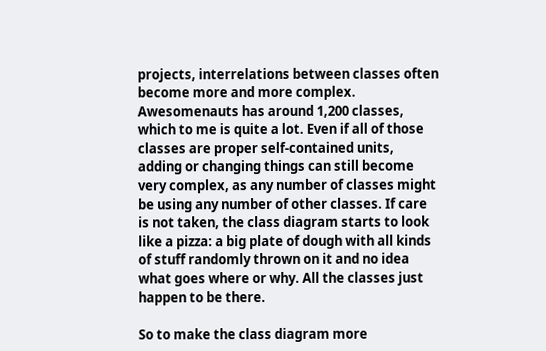projects, interrelations between classes often become more and more complex. Awesomenauts has around 1,200 classes, which to me is quite a lot. Even if all of those classes are proper self-contained units, adding or changing things can still become very complex, as any number of classes might be using any number of other classes. If care is not taken, the class diagram starts to look like a pizza: a big plate of dough with all kinds of stuff randomly thrown on it and no idea what goes where or why. All the classes just happen to be there.

So to make the class diagram more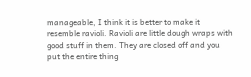manageable, I think it is better to make it resemble ravioli. Ravioli are little dough wraps with good stuff in them. They are closed off and you put the entire thing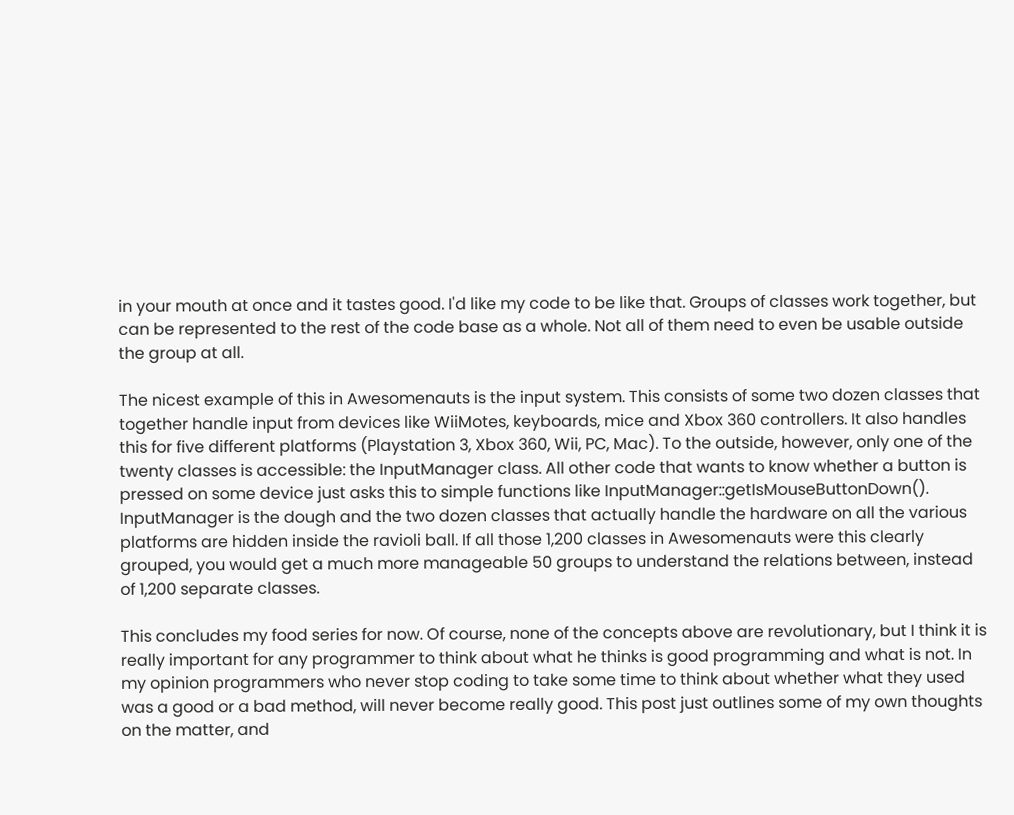in your mouth at once and it tastes good. I'd like my code to be like that. Groups of classes work together, but can be represented to the rest of the code base as a whole. Not all of them need to even be usable outside the group at all.

The nicest example of this in Awesomenauts is the input system. This consists of some two dozen classes that together handle input from devices like WiiMotes, keyboards, mice and Xbox 360 controllers. It also handles this for five different platforms (Playstation 3, Xbox 360, Wii, PC, Mac). To the outside, however, only one of the twenty classes is accessible: the InputManager class. All other code that wants to know whether a button is pressed on some device just asks this to simple functions like InputManager::getIsMouseButtonDown(). InputManager is the dough and the two dozen classes that actually handle the hardware on all the various platforms are hidden inside the ravioli ball. If all those 1,200 classes in Awesomenauts were this clearly grouped, you would get a much more manageable 50 groups to understand the relations between, instead of 1,200 separate classes.

This concludes my food series for now. Of course, none of the concepts above are revolutionary, but I think it is really important for any programmer to think about what he thinks is good programming and what is not. In my opinion programmers who never stop coding to take some time to think about whether what they used was a good or a bad method, will never become really good. This post just outlines some of my own thoughts on the matter, and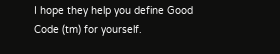I hope they help you define Good Code (tm) for yourself.